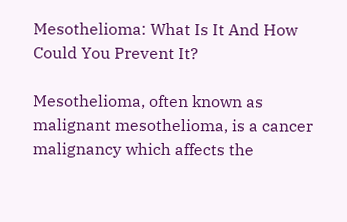Mesothelioma: What Is It And How Could You Prevent It?

Mesothelioma, often known as malignant mesothelioma, is a cancer malignancy which affects the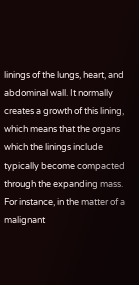linings of the lungs, heart, and abdominal wall. It normally creates a growth of this lining, which means that the organs which the linings include typically become compacted through the expanding mass. For instance, in the matter of a malignant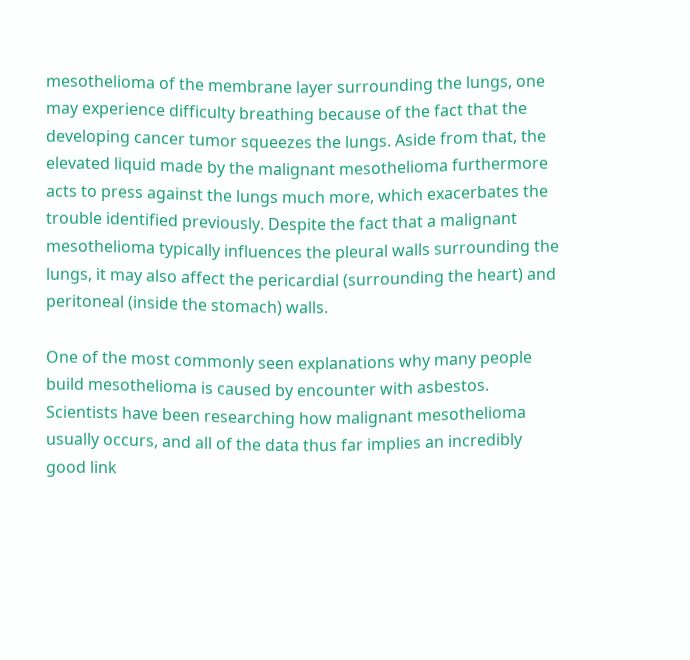mesothelioma of the membrane layer surrounding the lungs, one may experience difficulty breathing because of the fact that the developing cancer tumor squeezes the lungs. Aside from that, the elevated liquid made by the malignant mesothelioma furthermore acts to press against the lungs much more, which exacerbates the trouble identified previously. Despite the fact that a malignant mesothelioma typically influences the pleural walls surrounding the lungs, it may also affect the pericardial (surrounding the heart) and peritoneal (inside the stomach) walls.

One of the most commonly seen explanations why many people build mesothelioma is caused by encounter with asbestos. Scientists have been researching how malignant mesothelioma usually occurs, and all of the data thus far implies an incredibly good link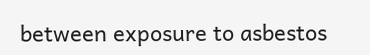between exposure to asbestos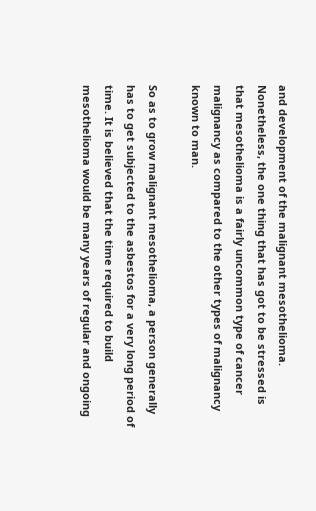and development of the malignant mesothelioma. Nonetheless, the one thing that has got to be stressed is that mesothelioma is a fairly uncommon type of cancer malignancy as compared to the other types of malignancy known to man.

So as to grow malignant mesothelioma, a person generally has to get subjected to the asbestos for a very long period of time. It is believed that the time required to build mesothelioma would be many years of regular and ongoing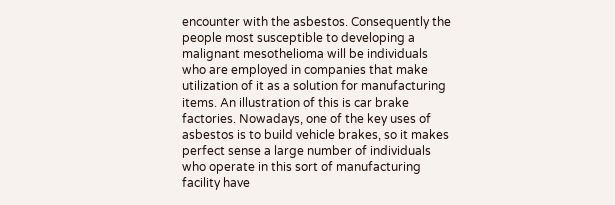encounter with the asbestos. Consequently the people most susceptible to developing a malignant mesothelioma will be individuals who are employed in companies that make utilization of it as a solution for manufacturing items. An illustration of this is car brake factories. Nowadays, one of the key uses of asbestos is to build vehicle brakes, so it makes perfect sense a large number of individuals who operate in this sort of manufacturing facility have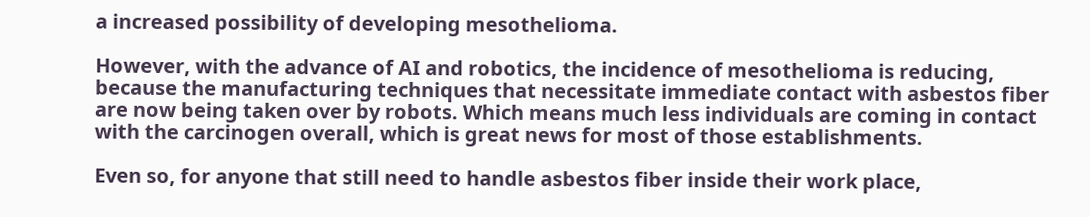a increased possibility of developing mesothelioma.

However, with the advance of AI and robotics, the incidence of mesothelioma is reducing, because the manufacturing techniques that necessitate immediate contact with asbestos fiber are now being taken over by robots. Which means much less individuals are coming in contact with the carcinogen overall, which is great news for most of those establishments.

Even so, for anyone that still need to handle asbestos fiber inside their work place,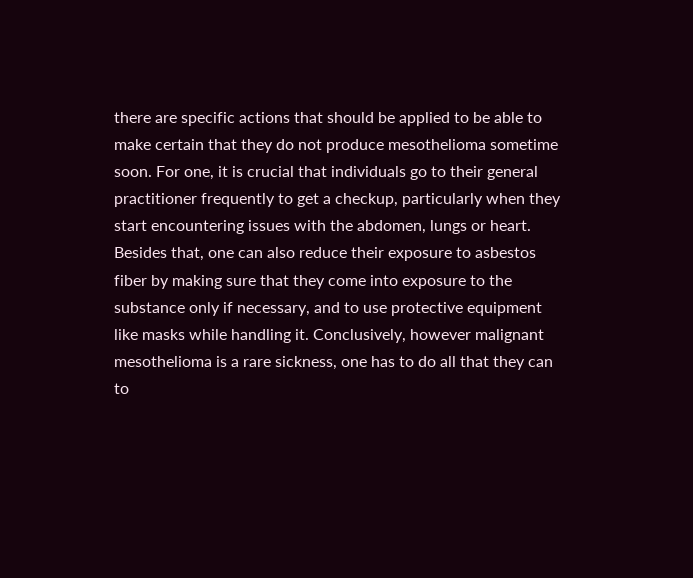there are specific actions that should be applied to be able to make certain that they do not produce mesothelioma sometime soon. For one, it is crucial that individuals go to their general practitioner frequently to get a checkup, particularly when they start encountering issues with the abdomen, lungs or heart. Besides that, one can also reduce their exposure to asbestos fiber by making sure that they come into exposure to the substance only if necessary, and to use protective equipment like masks while handling it. Conclusively, however malignant mesothelioma is a rare sickness, one has to do all that they can to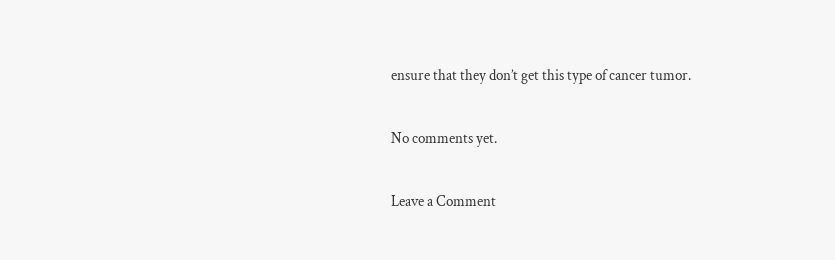ensure that they don’t get this type of cancer tumor.

No comments yet.

Leave a Comment